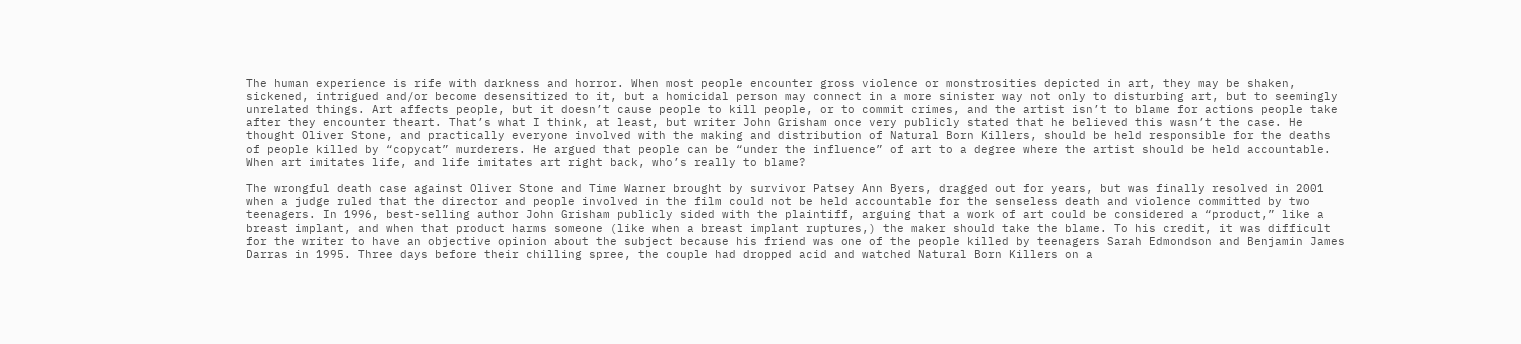The human experience is rife with darkness and horror. When most people encounter gross violence or monstrosities depicted in art, they may be shaken, sickened, intrigued and/or become desensitized to it, but a homicidal person may connect in a more sinister way not only to disturbing art, but to seemingly unrelated things. Art affects people, but it doesn’t cause people to kill people, or to commit crimes, and the artist isn’t to blame for actions people take after they encounter theart. That’s what I think, at least, but writer John Grisham once very publicly stated that he believed this wasn’t the case. He thought Oliver Stone, and practically everyone involved with the making and distribution of Natural Born Killers, should be held responsible for the deaths of people killed by “copycat” murderers. He argued that people can be “under the influence” of art to a degree where the artist should be held accountable. When art imitates life, and life imitates art right back, who’s really to blame?

The wrongful death case against Oliver Stone and Time Warner brought by survivor Patsey Ann Byers, dragged out for years, but was finally resolved in 2001 when a judge ruled that the director and people involved in the film could not be held accountable for the senseless death and violence committed by two teenagers. In 1996, best-selling author John Grisham publicly sided with the plaintiff, arguing that a work of art could be considered a “product,” like a breast implant, and when that product harms someone (like when a breast implant ruptures,) the maker should take the blame. To his credit, it was difficult for the writer to have an objective opinion about the subject because his friend was one of the people killed by teenagers Sarah Edmondson and Benjamin James Darras in 1995. Three days before their chilling spree, the couple had dropped acid and watched Natural Born Killers on a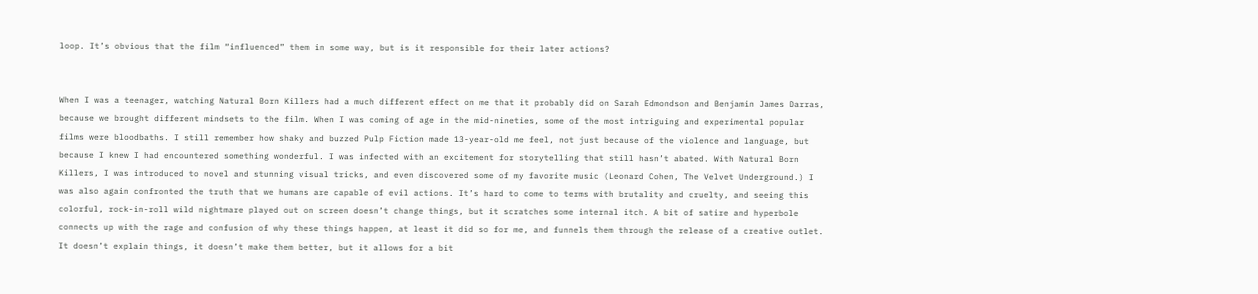loop. It’s obvious that the film “influenced” them in some way, but is it responsible for their later actions?


When I was a teenager, watching Natural Born Killers had a much different effect on me that it probably did on Sarah Edmondson and Benjamin James Darras, because we brought different mindsets to the film. When I was coming of age in the mid-nineties, some of the most intriguing and experimental popular films were bloodbaths. I still remember how shaky and buzzed Pulp Fiction made 13-year-old me feel, not just because of the violence and language, but because I knew I had encountered something wonderful. I was infected with an excitement for storytelling that still hasn’t abated. With Natural Born Killers, I was introduced to novel and stunning visual tricks, and even discovered some of my favorite music (Leonard Cohen, The Velvet Underground.) I was also again confronted the truth that we humans are capable of evil actions. It’s hard to come to terms with brutality and cruelty, and seeing this colorful, rock-in-roll wild nightmare played out on screen doesn’t change things, but it scratches some internal itch. A bit of satire and hyperbole connects up with the rage and confusion of why these things happen, at least it did so for me, and funnels them through the release of a creative outlet. It doesn’t explain things, it doesn’t make them better, but it allows for a bit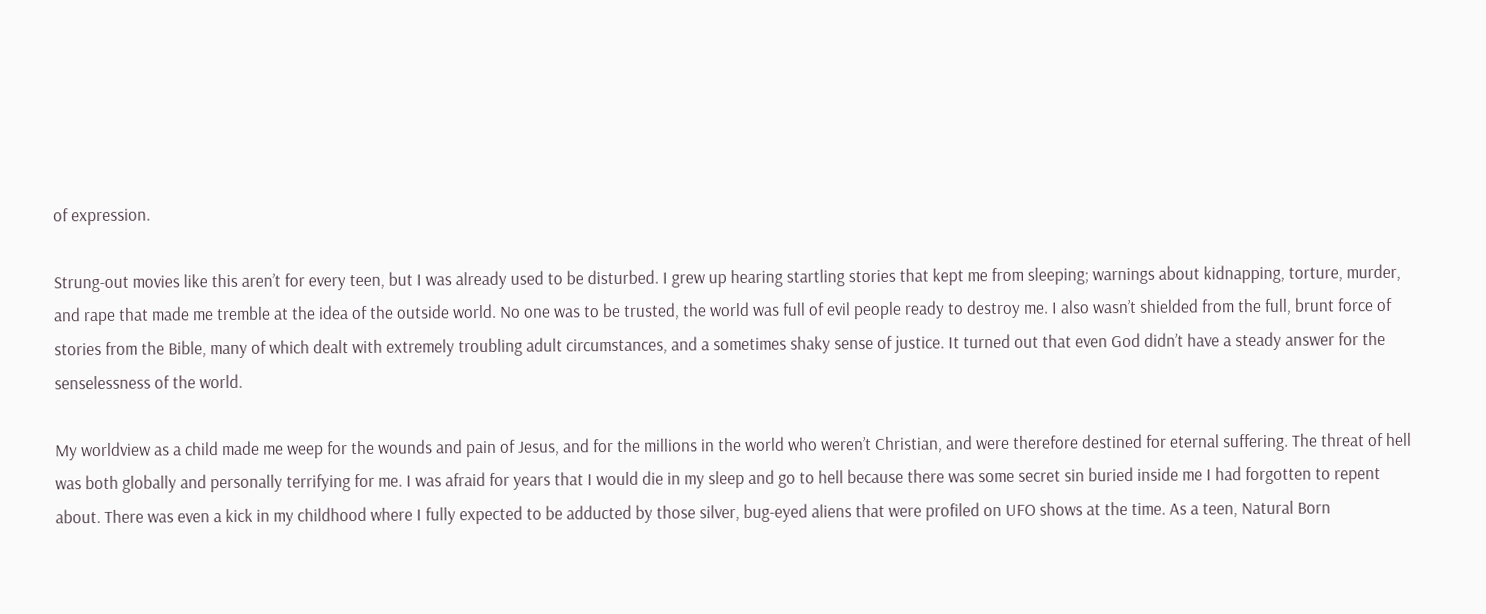of expression.

Strung-out movies like this aren’t for every teen, but I was already used to be disturbed. I grew up hearing startling stories that kept me from sleeping; warnings about kidnapping, torture, murder, and rape that made me tremble at the idea of the outside world. No one was to be trusted, the world was full of evil people ready to destroy me. I also wasn’t shielded from the full, brunt force of stories from the Bible, many of which dealt with extremely troubling adult circumstances, and a sometimes shaky sense of justice. It turned out that even God didn’t have a steady answer for the senselessness of the world.

My worldview as a child made me weep for the wounds and pain of Jesus, and for the millions in the world who weren’t Christian, and were therefore destined for eternal suffering. The threat of hell was both globally and personally terrifying for me. I was afraid for years that I would die in my sleep and go to hell because there was some secret sin buried inside me I had forgotten to repent about. There was even a kick in my childhood where I fully expected to be adducted by those silver, bug-eyed aliens that were profiled on UFO shows at the time. As a teen, Natural Born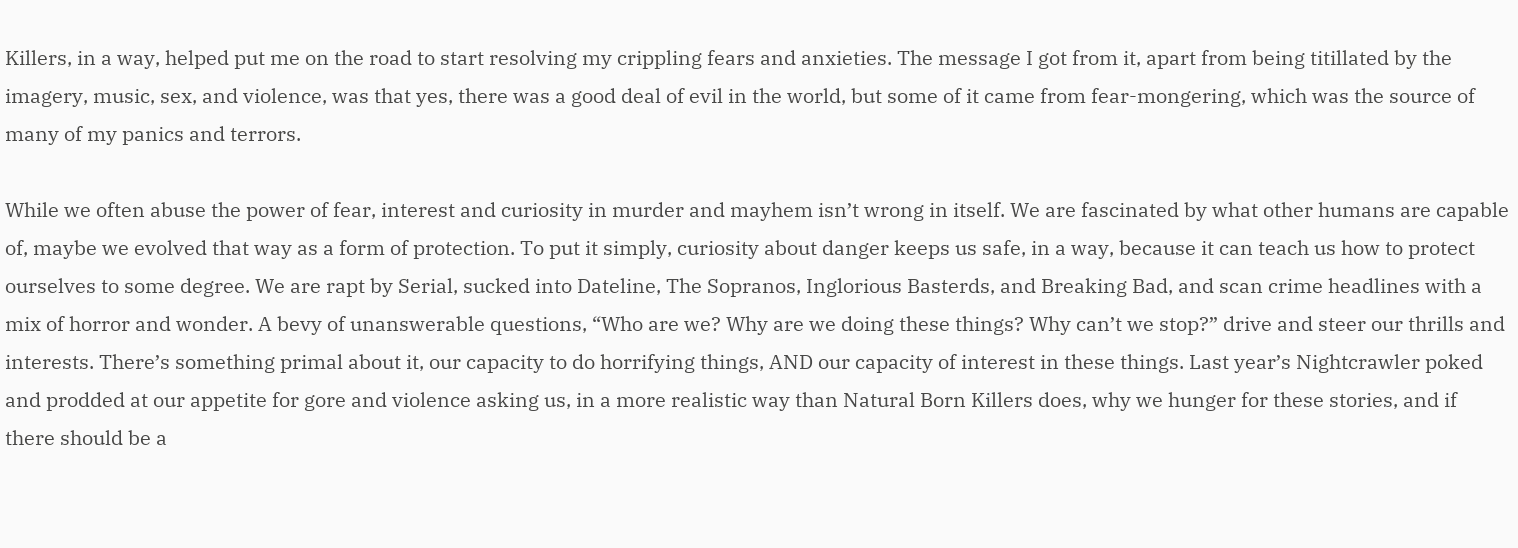Killers, in a way, helped put me on the road to start resolving my crippling fears and anxieties. The message I got from it, apart from being titillated by the imagery, music, sex, and violence, was that yes, there was a good deal of evil in the world, but some of it came from fear-mongering, which was the source of many of my panics and terrors.

While we often abuse the power of fear, interest and curiosity in murder and mayhem isn’t wrong in itself. We are fascinated by what other humans are capable of, maybe we evolved that way as a form of protection. To put it simply, curiosity about danger keeps us safe, in a way, because it can teach us how to protect ourselves to some degree. We are rapt by Serial, sucked into Dateline, The Sopranos, Inglorious Basterds, and Breaking Bad, and scan crime headlines with a mix of horror and wonder. A bevy of unanswerable questions, “Who are we? Why are we doing these things? Why can’t we stop?” drive and steer our thrills and interests. There’s something primal about it, our capacity to do horrifying things, AND our capacity of interest in these things. Last year’s Nightcrawler poked and prodded at our appetite for gore and violence asking us, in a more realistic way than Natural Born Killers does, why we hunger for these stories, and if there should be a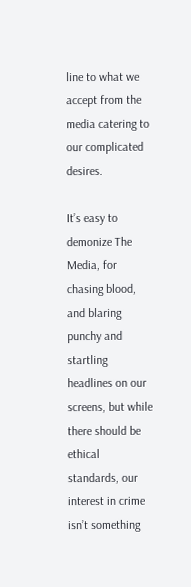line to what we accept from the media catering to our complicated desires.

It’s easy to demonize The Media, for chasing blood, and blaring punchy and startling headlines on our screens, but while there should be ethical standards, our interest in crime isn’t something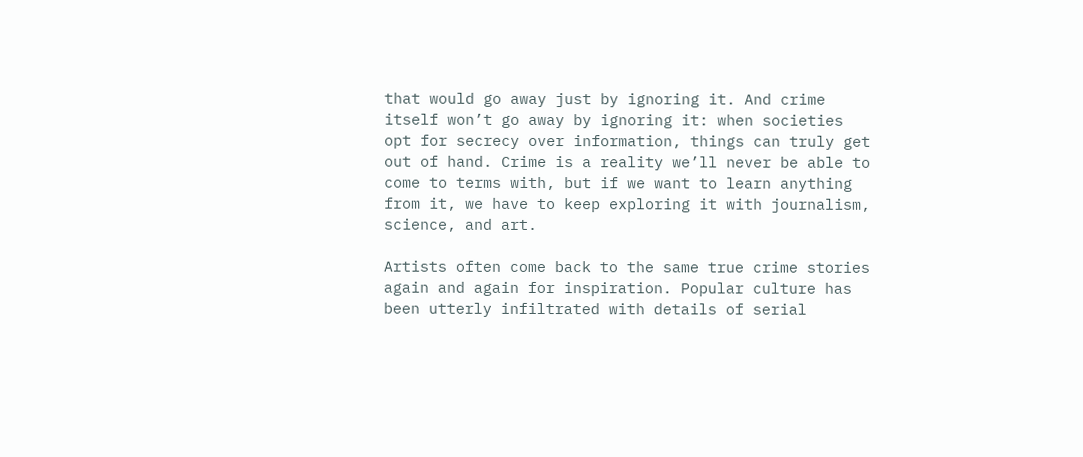that would go away just by ignoring it. And crime itself won’t go away by ignoring it: when societies opt for secrecy over information, things can truly get out of hand. Crime is a reality we’ll never be able to come to terms with, but if we want to learn anything from it, we have to keep exploring it with journalism, science, and art.

Artists often come back to the same true crime stories again and again for inspiration. Popular culture has been utterly infiltrated with details of serial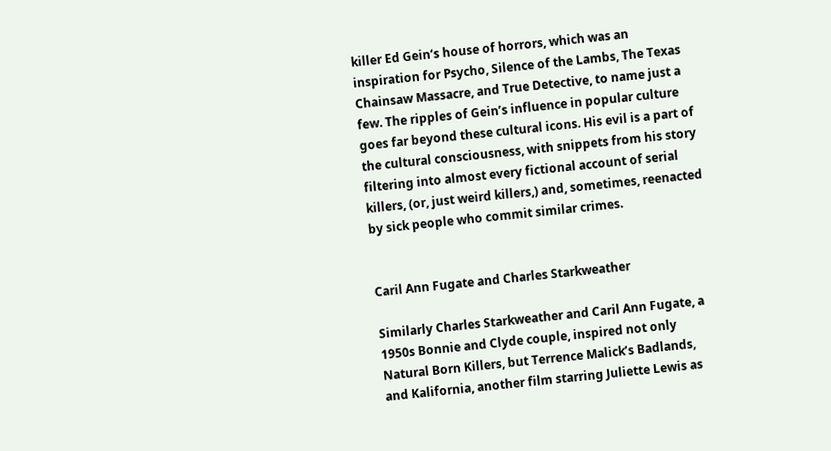killer Ed Gein‘s house of horrors, which was an inspiration for Psycho, Silence of the Lambs, The Texas Chainsaw Massacre, and True Detective, to name just a few. The ripples of Gein’s influence in popular culture goes far beyond these cultural icons. His evil is a part of the cultural consciousness, with snippets from his story filtering into almost every fictional account of serial killers, (or, just weird killers,) and, sometimes, reenacted by sick people who commit similar crimes.


Caril Ann Fugate and Charles Starkweather

Similarly Charles Starkweather and Caril Ann Fugate, a 1950s Bonnie and Clyde couple, inspired not only Natural Born Killers, but Terrence Malick’s Badlands, and Kalifornia, another film starring Juliette Lewis as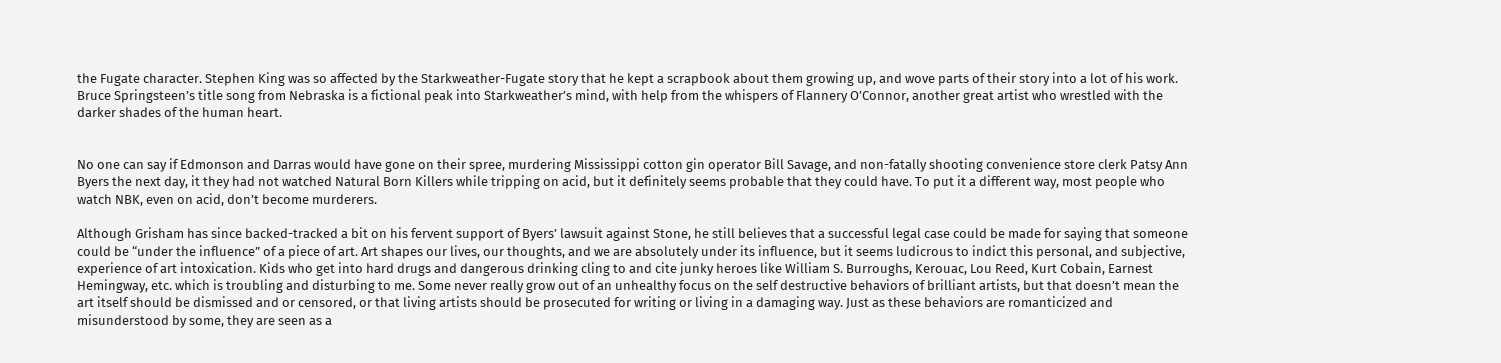the Fugate character. Stephen King was so affected by the Starkweather-Fugate story that he kept a scrapbook about them growing up, and wove parts of their story into a lot of his work. Bruce Springsteen’s title song from Nebraska is a fictional peak into Starkweather’s mind, with help from the whispers of Flannery O’Connor, another great artist who wrestled with the darker shades of the human heart.


No one can say if Edmonson and Darras would have gone on their spree, murdering Mississippi cotton gin operator Bill Savage, and non-fatally shooting convenience store clerk Patsy Ann Byers the next day, it they had not watched Natural Born Killers while tripping on acid, but it definitely seems probable that they could have. To put it a different way, most people who watch NBK, even on acid, don’t become murderers.

Although Grisham has since backed-tracked a bit on his fervent support of Byers’ lawsuit against Stone, he still believes that a successful legal case could be made for saying that someone could be “under the influence” of a piece of art. Art shapes our lives, our thoughts, and we are absolutely under its influence, but it seems ludicrous to indict this personal, and subjective, experience of art intoxication. Kids who get into hard drugs and dangerous drinking cling to and cite junky heroes like William S. Burroughs, Kerouac, Lou Reed, Kurt Cobain, Earnest Hemingway, etc. which is troubling and disturbing to me. Some never really grow out of an unhealthy focus on the self destructive behaviors of brilliant artists, but that doesn’t mean the art itself should be dismissed and or censored, or that living artists should be prosecuted for writing or living in a damaging way. Just as these behaviors are romanticized and misunderstood by some, they are seen as a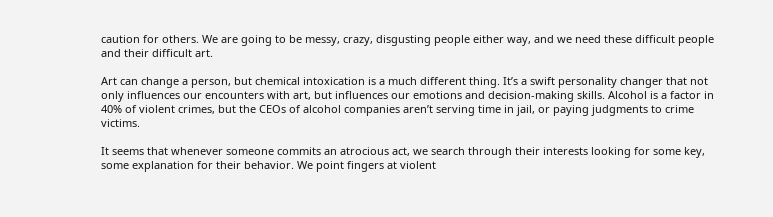caution for others. We are going to be messy, crazy, disgusting people either way, and we need these difficult people and their difficult art.

Art can change a person, but chemical intoxication is a much different thing. It’s a swift personality changer that not only influences our encounters with art, but influences our emotions and decision-making skills. Alcohol is a factor in 40% of violent crimes, but the CEOs of alcohol companies aren’t serving time in jail, or paying judgments to crime victims.

It seems that whenever someone commits an atrocious act, we search through their interests looking for some key, some explanation for their behavior. We point fingers at violent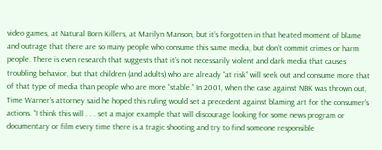video games, at Natural Born Killers, at Marilyn Manson, but it’s forgotten in that heated moment of blame and outrage that there are so many people who consume this same media, but don’t commit crimes or harm people. There is even research that suggests that it’s not necessarily violent and dark media that causes troubling behavior, but that children (and adults) who are already “at risk” will seek out and consume more that of that type of media than people who are more “stable.” In 2001, when the case against NBK was thrown out, Time Warner’s attorney said he hoped this ruling would set a precedent against blaming art for the consumer’s actions. “I think this will . . . set a major example that will discourage looking for some news program or documentary or film every time there is a tragic shooting and try to find someone responsible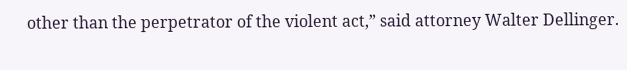other than the perpetrator of the violent act,” said attorney Walter Dellinger.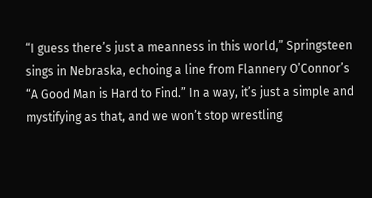“I guess there’s just a meanness in this world,” Springsteen sings in Nebraska, echoing a line from Flannery O’Connor’s “A Good Man is Hard to Find.” In a way, it’s just a simple and mystifying as that, and we won’t stop wrestling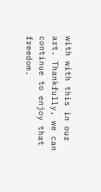with with this in our art. Thankfully, we can continue to enjoy that freedom.